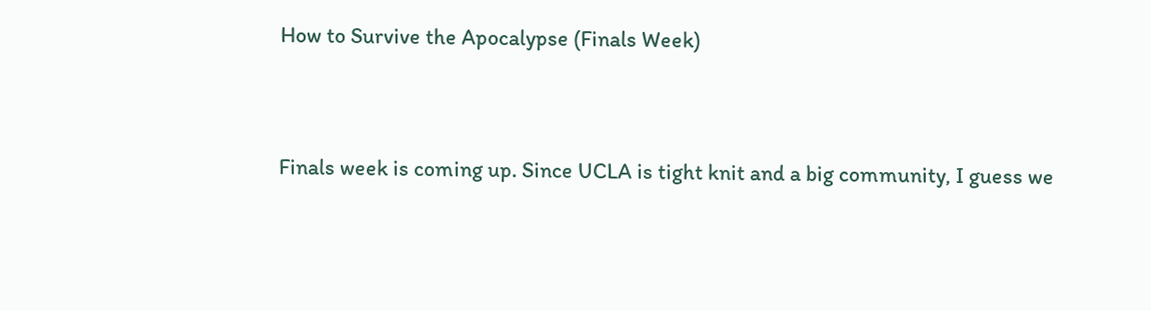How to Survive the Apocalypse (Finals Week)


Finals week is coming up. Since UCLA is tight knit and a big community, I guess we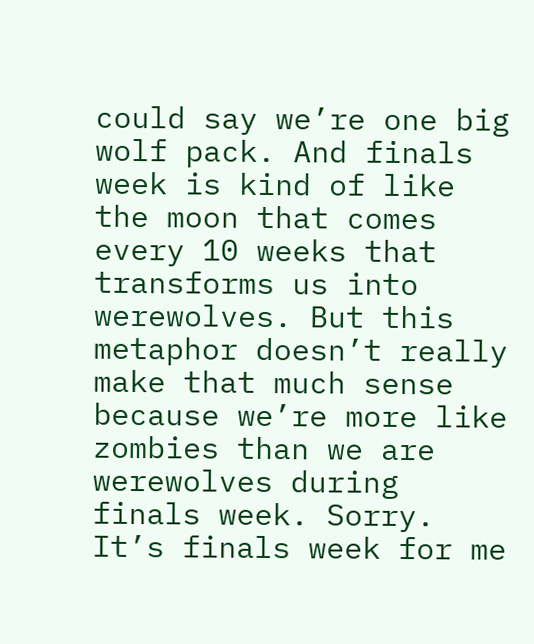could say we’re one big wolf pack. And finals week is kind of like the moon that comes every 10 weeks that transforms us into werewolves. But this metaphor doesn’t really make that much sense because we’re more like zombies than we are werewolves during finals week. Sorry. It’s finals week for me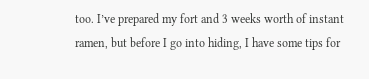too. I’ve prepared my fort and 3 weeks worth of instant ramen, but before I go into hiding, I have some tips for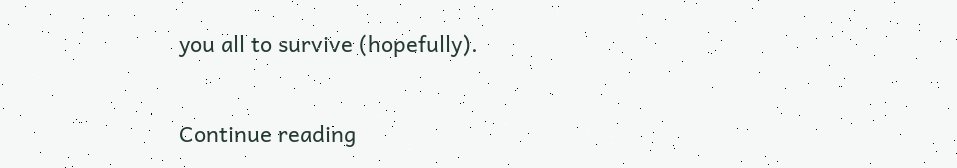you all to survive (hopefully).

Continue reading